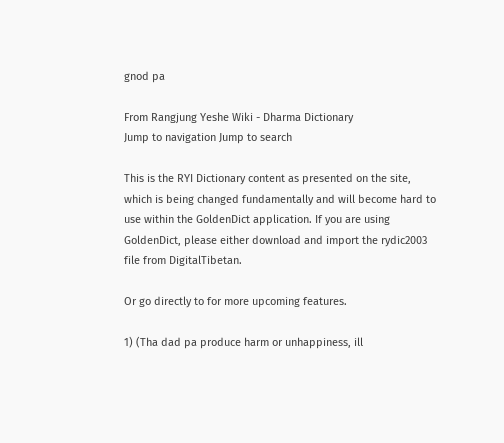gnod pa

From Rangjung Yeshe Wiki - Dharma Dictionary
Jump to navigation Jump to search

This is the RYI Dictionary content as presented on the site, which is being changed fundamentally and will become hard to use within the GoldenDict application. If you are using GoldenDict, please either download and import the rydic2003 file from DigitalTibetan.

Or go directly to for more upcoming features.

1) (Tha dad pa produce harm or unhappiness, ill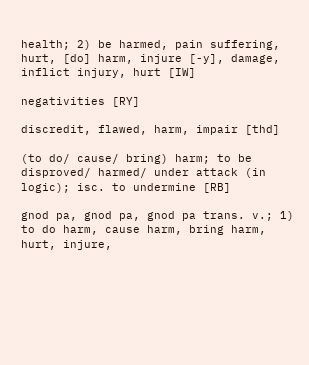health; 2) be harmed, pain suffering, hurt, [do] harm, injure [-y], damage, inflict injury, hurt [IW]

negativities [RY]

discredit, flawed, harm, impair [thd]

(to do/ cause/ bring) harm; to be disproved/ harmed/ under attack (in logic); isc. to undermine [RB]

gnod pa, gnod pa, gnod pa trans. v.; 1) to do harm, cause harm, bring harm, hurt, injure,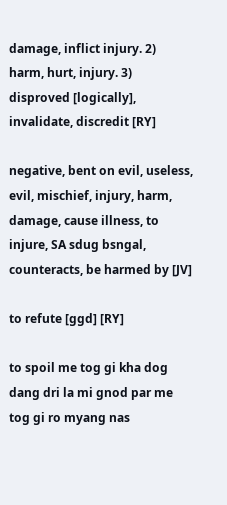damage, inflict injury. 2) harm, hurt, injury. 3) disproved [logically], invalidate, discredit [RY]

negative, bent on evil, useless, evil, mischief, injury, harm, damage, cause illness, to injure, SA sdug bsngal, counteracts, be harmed by [JV]

to refute [ggd] [RY]

to spoil me tog gi kha dog dang dri la mi gnod par me tog gi ro myang nas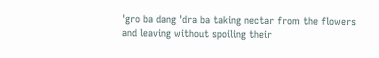'gro ba dang 'dra ba taking nectar from the flowers and leaving without spoiling their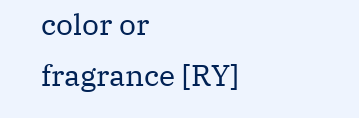color or fragrance [RY]